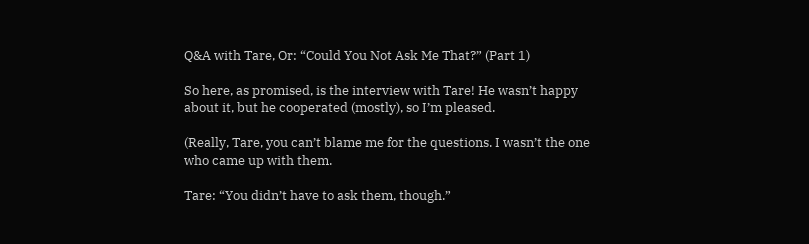Q&A with Tare, Or: “Could You Not Ask Me That?” (Part 1)

So here, as promised, is the interview with Tare! He wasn’t happy about it, but he cooperated (mostly), so I’m pleased.

(Really, Tare, you can’t blame me for the questions. I wasn’t the one who came up with them.

Tare: “You didn’t have to ask them, though.”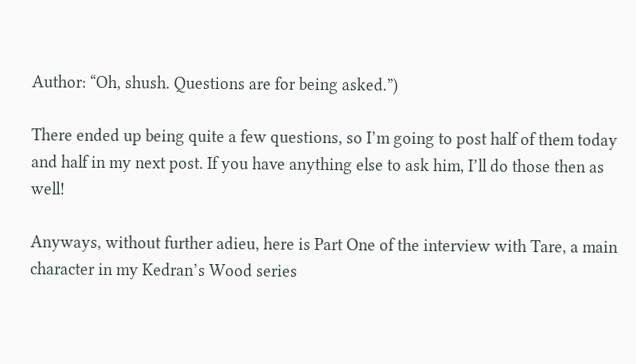Author: “Oh, shush. Questions are for being asked.”)

There ended up being quite a few questions, so I’m going to post half of them today and half in my next post. If you have anything else to ask him, I’ll do those then as well!

Anyways, without further adieu, here is Part One of the interview with Tare, a main character in my Kedran’s Wood series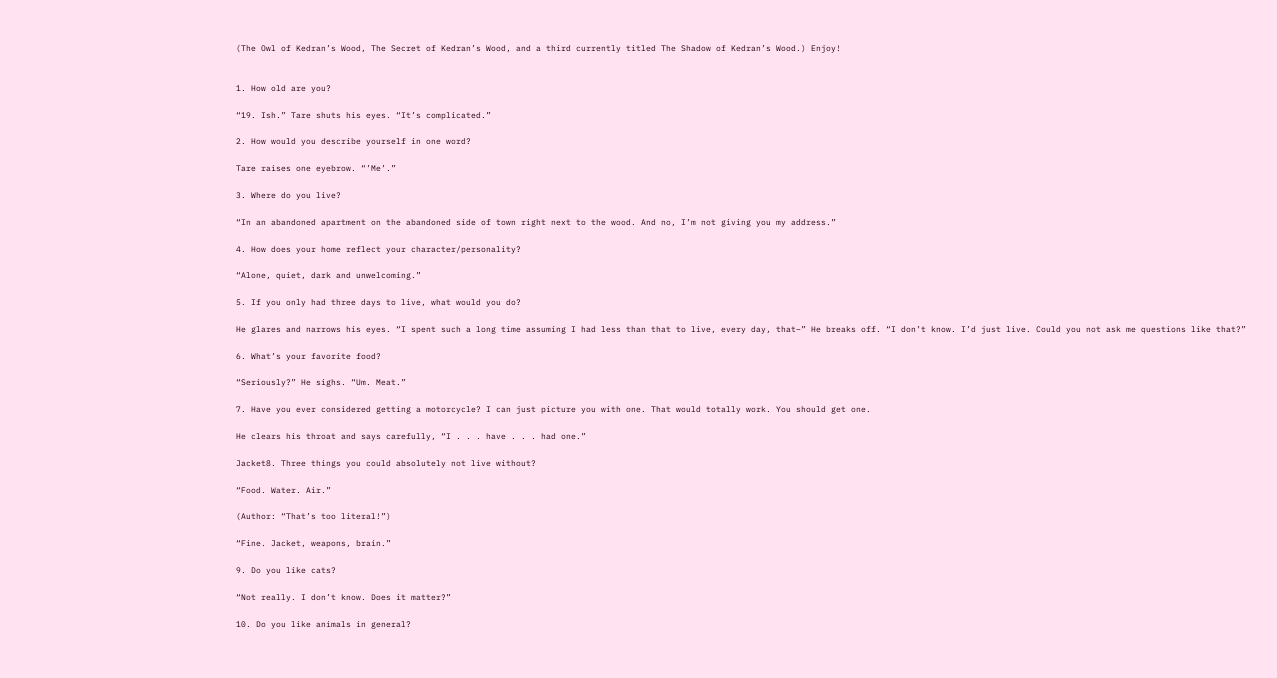(The Owl of Kedran’s Wood, The Secret of Kedran’s Wood, and a third currently titled The Shadow of Kedran’s Wood.) Enjoy!


1. How old are you?

“19. Ish.” Tare shuts his eyes. “It’s complicated.”

2. How would you describe yourself in one word?

Tare raises one eyebrow. “’Me’.”

3. Where do you live?

“In an abandoned apartment on the abandoned side of town right next to the wood. And no, I’m not giving you my address.”

4. How does your home reflect your character/personality?

“Alone, quiet, dark and unwelcoming.”

5. If you only had three days to live, what would you do?

He glares and narrows his eyes. “I spent such a long time assuming I had less than that to live, every day, that–” He breaks off. “I don’t know. I’d just live. Could you not ask me questions like that?”

6. What’s your favorite food?

“Seriously?” He sighs. “Um. Meat.”

7. Have you ever considered getting a motorcycle? I can just picture you with one. That would totally work. You should get one.

He clears his throat and says carefully, “I . . . have . . . had one.”

Jacket8. Three things you could absolutely not live without?

“Food. Water. Air.”

(Author: “That’s too literal!”)

“Fine. Jacket, weapons, brain.”

9. Do you like cats?

“Not really. I don’t know. Does it matter?”

10. Do you like animals in general?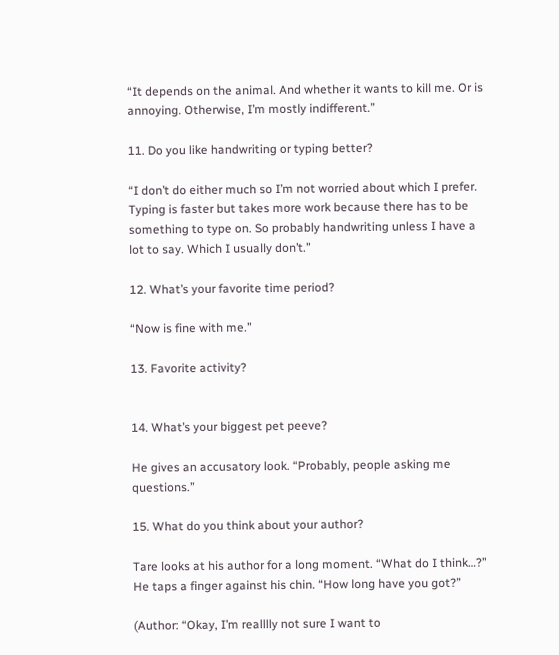“It depends on the animal. And whether it wants to kill me. Or is annoying. Otherwise, I’m mostly indifferent.”

11. Do you like handwriting or typing better?

“I don’t do either much so I’m not worried about which I prefer. Typing is faster but takes more work because there has to be something to type on. So probably handwriting unless I have a lot to say. Which I usually don’t.”

12. What’s your favorite time period?

“Now is fine with me.”

13. Favorite activity?


14. What’s your biggest pet peeve?

He gives an accusatory look. “Probably, people asking me questions.”

15. What do you think about your author?

Tare looks at his author for a long moment. “What do I think…?” He taps a finger against his chin. “How long have you got?”

(Author: “Okay, I’m realllly not sure I want to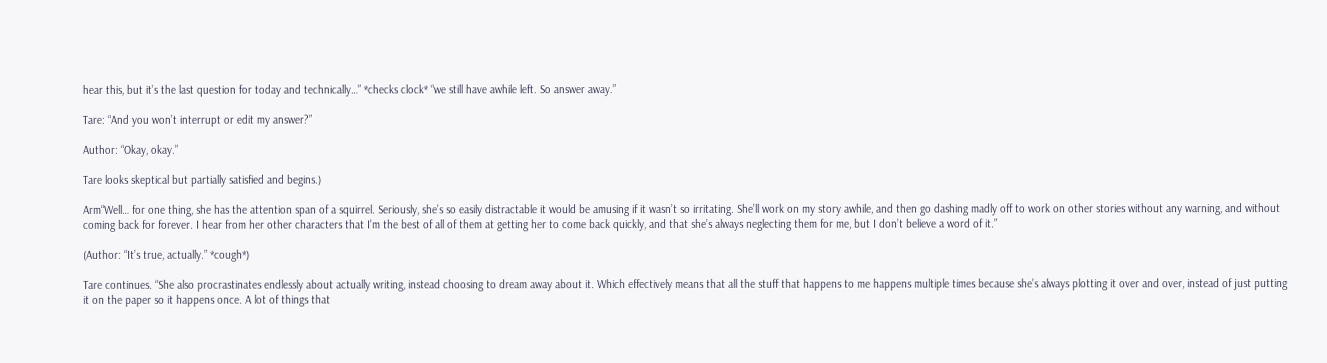hear this, but it’s the last question for today and technically…” *checks clock* “we still have awhile left. So answer away.”

Tare: “And you won’t interrupt or edit my answer?”

Author: “Okay, okay.”

Tare looks skeptical but partially satisfied and begins.)

Arm“Well… for one thing, she has the attention span of a squirrel. Seriously, she’s so easily distractable it would be amusing if it wasn’t so irritating. She’ll work on my story awhile, and then go dashing madly off to work on other stories without any warning, and without coming back for forever. I hear from her other characters that I’m the best of all of them at getting her to come back quickly, and that she’s always neglecting them for me, but I don’t believe a word of it.”

(Author: “It’s true, actually.” *cough*)

Tare continues. “She also procrastinates endlessly about actually writing, instead choosing to dream away about it. Which effectively means that all the stuff that happens to me happens multiple times because she’s always plotting it over and over, instead of just putting it on the paper so it happens once. A lot of things that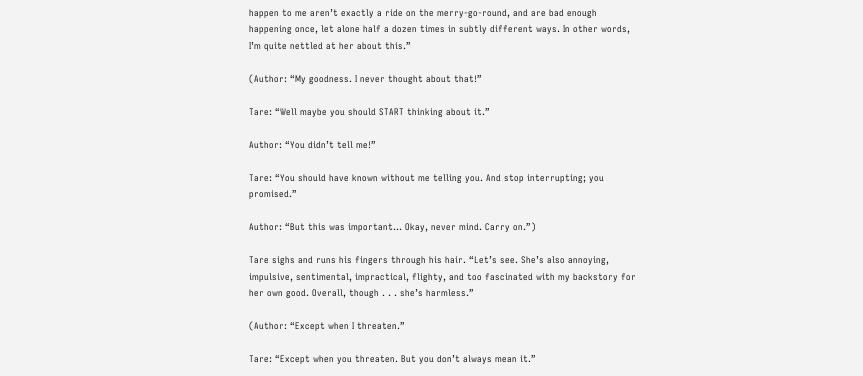happen to me aren’t exactly a ride on the merry-go-round, and are bad enough happening once, let alone half a dozen times in subtly different ways. In other words, I’m quite nettled at her about this.”

(Author: “My goodness. I never thought about that!”

Tare: “Well maybe you should START thinking about it.”

Author: “You didn’t tell me!”

Tare: “You should have known without me telling you. And stop interrupting; you promised.”

Author: “But this was important… Okay, never mind. Carry on.”)

Tare sighs and runs his fingers through his hair. “Let’s see. She’s also annoying, impulsive, sentimental, impractical, flighty, and too fascinated with my backstory for her own good. Overall, though . . . she’s harmless.”

(Author: “Except when I threaten.”

Tare: “Except when you threaten. But you don’t always mean it.”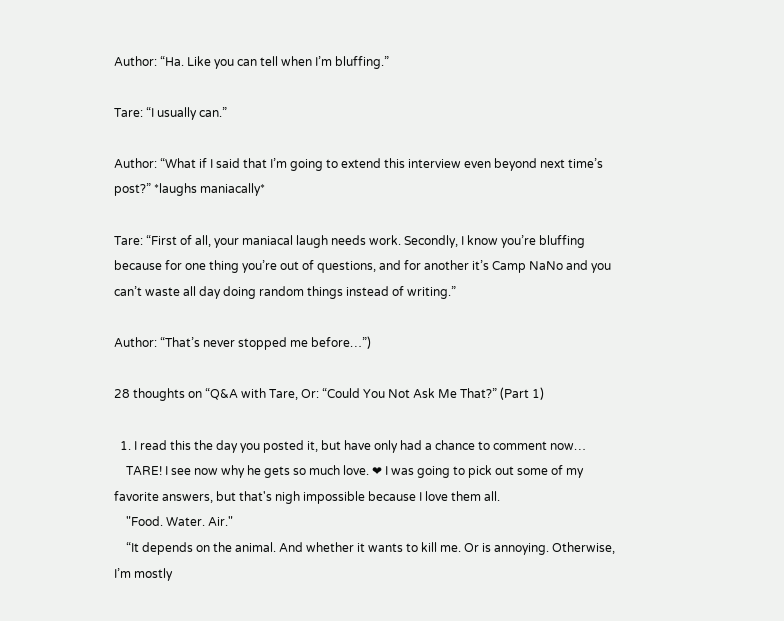Author: “Ha. Like you can tell when I’m bluffing.”

Tare: “I usually can.”

Author: “What if I said that I’m going to extend this interview even beyond next time’s post?” *laughs maniacally*

Tare: “First of all, your maniacal laugh needs work. Secondly, I know you’re bluffing because for one thing you’re out of questions, and for another it’s Camp NaNo and you can’t waste all day doing random things instead of writing.”

Author: “That’s never stopped me before…”)

28 thoughts on “Q&A with Tare, Or: “Could You Not Ask Me That?” (Part 1)

  1. I read this the day you posted it, but have only had a chance to comment now…
    TARE! I see now why he gets so much love. ❤ I was going to pick out some of my favorite answers, but that's nigh impossible because I love them all.
    "Food. Water. Air."
    “It depends on the animal. And whether it wants to kill me. Or is annoying. Otherwise, I’m mostly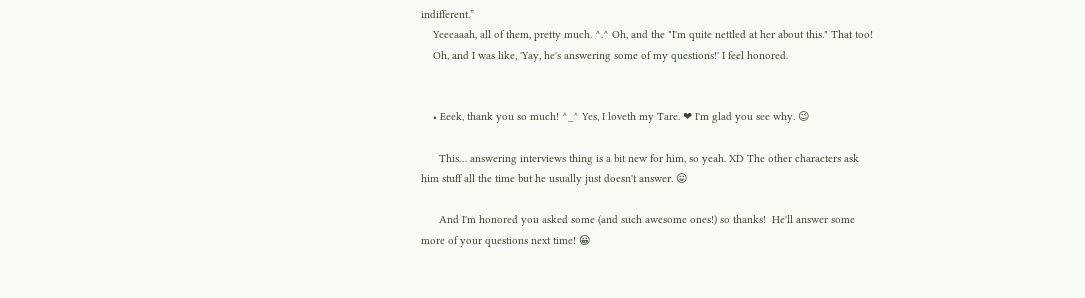indifferent.”
    Yeeeaaah, all of them, pretty much. ^.^ Oh, and the "I'm quite nettled at her about this." That too!
    Oh, and I was like, 'Yay, he's answering some of my questions!' I feel honored.


    • Eeek, thank you so much! ^_^ Yes, I loveth my Tare. ❤ I'm glad you see why. 😉

      This… answering interviews thing is a bit new for him, so yeah. XD The other characters ask him stuff all the time but he usually just doesn't answer. 😛

      And I'm honored you asked some (and such awesome ones!) so thanks!  He'll answer some more of your questions next time! 😀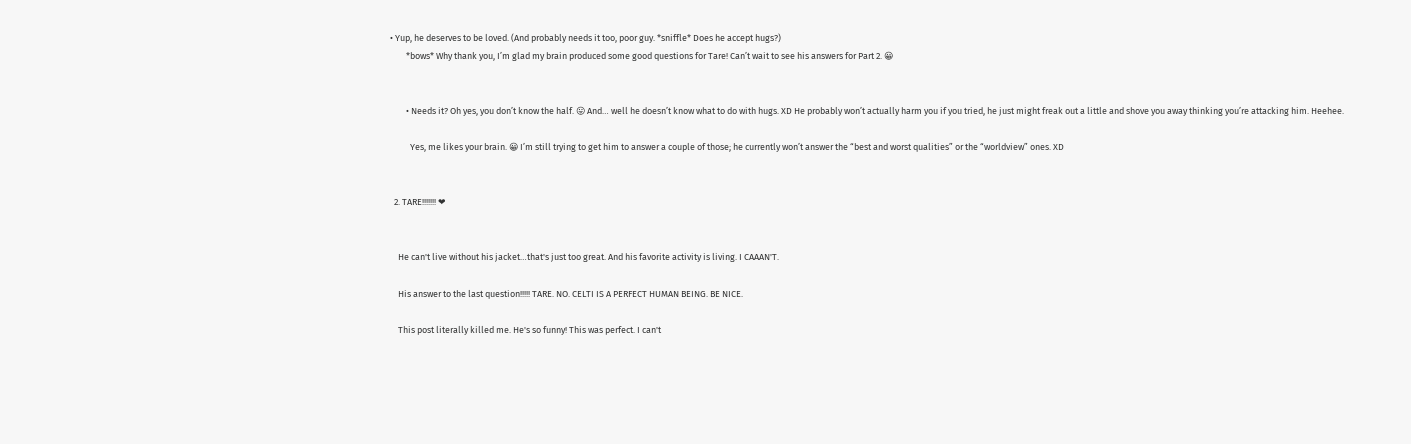• Yup, he deserves to be loved. (And probably needs it too, poor guy. *sniffle* Does he accept hugs?)
        *bows* Why thank you, I’m glad my brain produced some good questions for Tare! Can’t wait to see his answers for Part 2. 😀


        • Needs it? Oh yes, you don’t know the half. 😛 And… well he doesn’t know what to do with hugs. XD He probably won’t actually harm you if you tried, he just might freak out a little and shove you away thinking you’re attacking him. Heehee.

          Yes, me likes your brain. 😀 I’m still trying to get him to answer a couple of those; he currently won’t answer the “best and worst qualities” or the “worldview” ones. XD


  2. TARE!!!!!!! ❤


    He can't live without his jacket…that's just too great. And his favorite activity is living. I CAAAN'T.

    His answer to the last question!!!!! TARE. NO. CELTI IS A PERFECT HUMAN BEING. BE NICE.

    This post literally killed me. He's so funny! This was perfect. I can't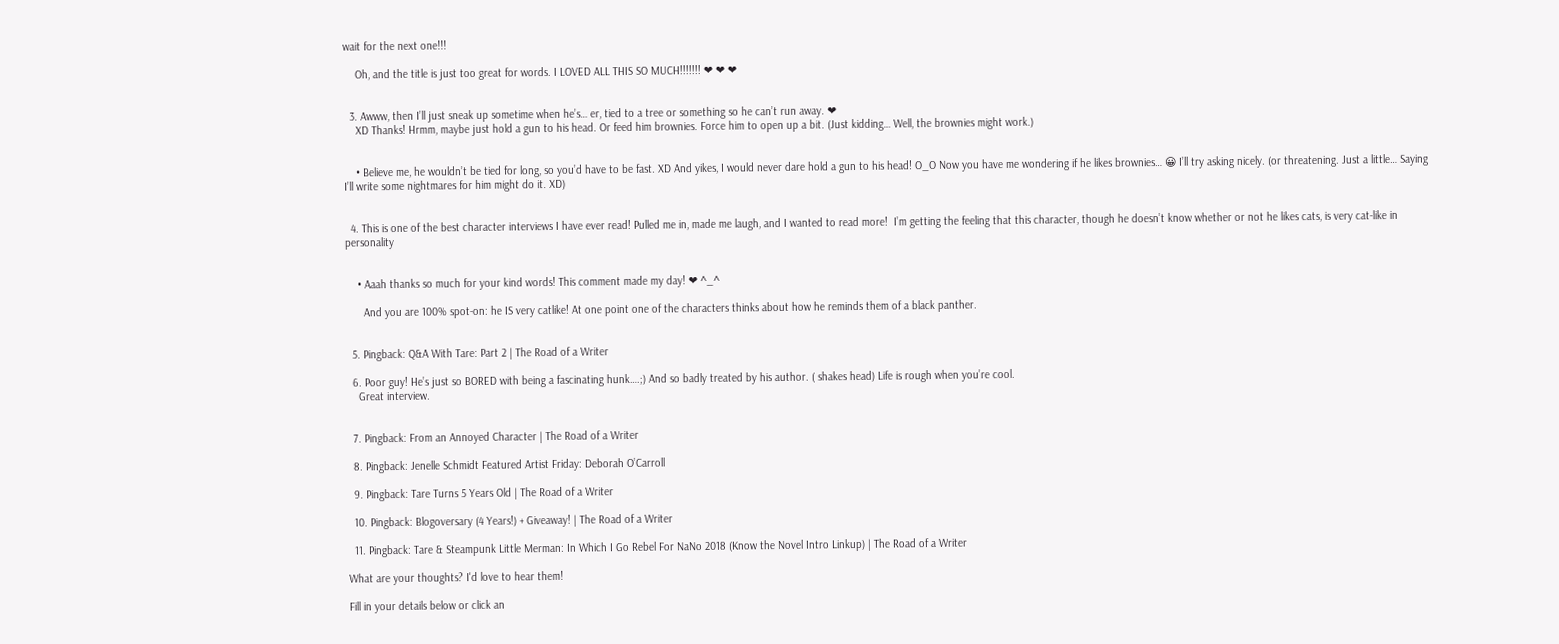wait for the next one!!!

    Oh, and the title is just too great for words. I LOVED ALL THIS SO MUCH!!!!!!! ❤ ❤ ❤


  3. Awww, then I’ll just sneak up sometime when he’s… er, tied to a tree or something so he can’t run away. ❤
    XD Thanks! Hrmm, maybe just hold a gun to his head. Or feed him brownies. Force him to open up a bit. (Just kidding… Well, the brownies might work.)


    • Believe me, he wouldn’t be tied for long, so you’d have to be fast. XD And yikes, I would never dare hold a gun to his head! O_O Now you have me wondering if he likes brownies… 😀 I’ll try asking nicely. (or threatening. Just a little… Saying I’ll write some nightmares for him might do it. XD)


  4. This is one of the best character interviews I have ever read! Pulled me in, made me laugh, and I wanted to read more!  I’m getting the feeling that this character, though he doesn’t know whether or not he likes cats, is very cat-like in personality


    • Aaah thanks so much for your kind words! This comment made my day! ❤ ^_^

      And you are 100% spot-on: he IS very catlike! At one point one of the characters thinks about how he reminds them of a black panther.


  5. Pingback: Q&A With Tare: Part 2 | The Road of a Writer

  6. Poor guy! He’s just so BORED with being a fascinating hunk….;) And so badly treated by his author. ( shakes head) Life is rough when you’re cool.
    Great interview.


  7. Pingback: From an Annoyed Character | The Road of a Writer

  8. Pingback: Jenelle Schmidt Featured Artist Friday: Deborah O’Carroll

  9. Pingback: Tare Turns 5 Years Old | The Road of a Writer

  10. Pingback: Blogoversary (4 Years!) + Giveaway! | The Road of a Writer

  11. Pingback: Tare & Steampunk Little Merman: In Which I Go Rebel For NaNo 2018 (Know the Novel Intro Linkup) | The Road of a Writer

What are your thoughts? I'd love to hear them!

Fill in your details below or click an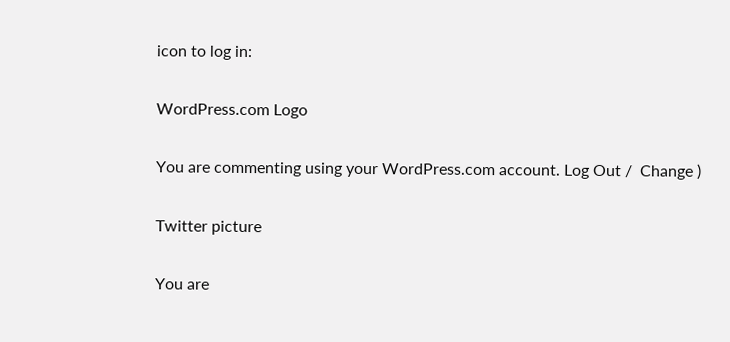icon to log in:

WordPress.com Logo

You are commenting using your WordPress.com account. Log Out /  Change )

Twitter picture

You are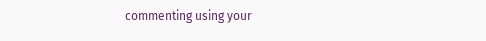commenting using your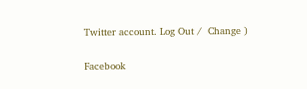Twitter account. Log Out /  Change )

Facebook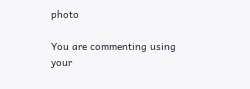photo

You are commenting using your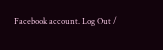Facebook account. Log Out /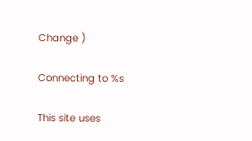Change )

Connecting to %s

This site uses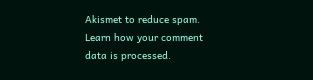Akismet to reduce spam. Learn how your comment data is processed.